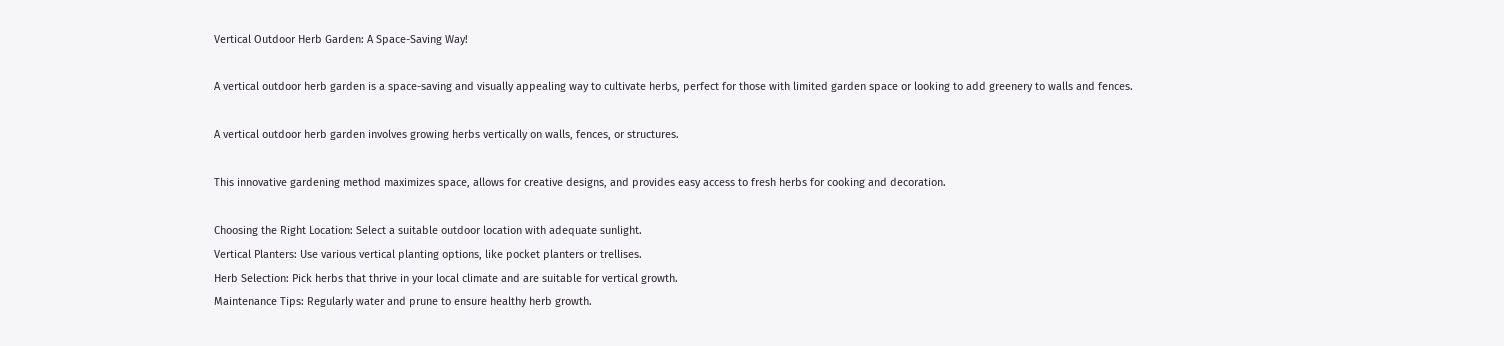Vertical Outdoor Herb Garden: A Space-Saving Way!

A vertical outdoor herb garden is a space-saving and visually appealing way to cultivate herbs, perfect for those with limited garden space or looking to add greenery to walls and fences.

A vertical outdoor herb garden involves growing herbs vertically on walls, fences, or structures.

This innovative gardening method maximizes space, allows for creative designs, and provides easy access to fresh herbs for cooking and decoration.

Choosing the Right Location: Select a suitable outdoor location with adequate sunlight.
Vertical Planters: Use various vertical planting options, like pocket planters or trellises.
Herb Selection: Pick herbs that thrive in your local climate and are suitable for vertical growth.
Maintenance Tips: Regularly water and prune to ensure healthy herb growth.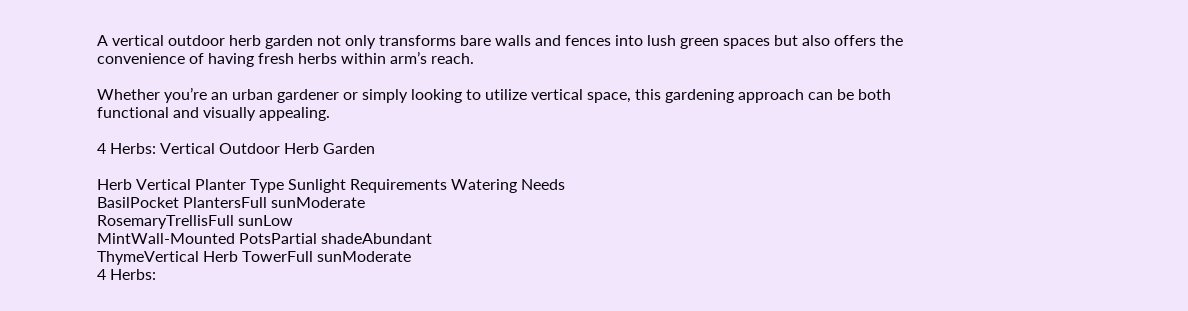A vertical outdoor herb garden not only transforms bare walls and fences into lush green spaces but also offers the convenience of having fresh herbs within arm’s reach.

Whether you’re an urban gardener or simply looking to utilize vertical space, this gardening approach can be both functional and visually appealing.

4 Herbs: Vertical Outdoor Herb Garden

Herb Vertical Planter Type Sunlight Requirements Watering Needs
BasilPocket PlantersFull sunModerate
RosemaryTrellisFull sunLow
MintWall-Mounted PotsPartial shadeAbundant
ThymeVertical Herb TowerFull sunModerate
4 Herbs: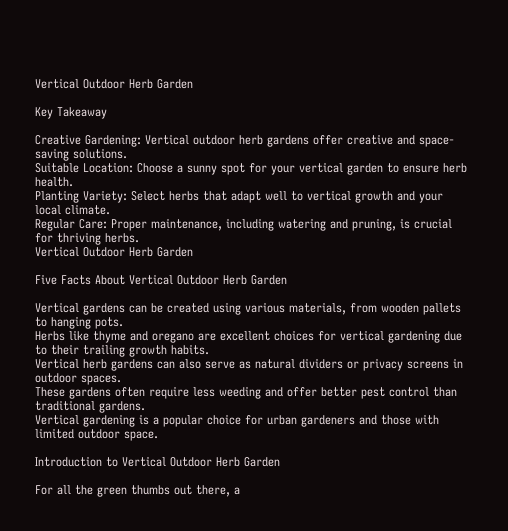Vertical Outdoor Herb Garden

Key Takeaway

Creative Gardening: Vertical outdoor herb gardens offer creative and space-saving solutions.
Suitable Location: Choose a sunny spot for your vertical garden to ensure herb health.
Planting Variety: Select herbs that adapt well to vertical growth and your local climate.
Regular Care: Proper maintenance, including watering and pruning, is crucial for thriving herbs.
Vertical Outdoor Herb Garden

Five Facts About Vertical Outdoor Herb Garden

Vertical gardens can be created using various materials, from wooden pallets to hanging pots.
Herbs like thyme and oregano are excellent choices for vertical gardening due to their trailing growth habits.
Vertical herb gardens can also serve as natural dividers or privacy screens in outdoor spaces.
These gardens often require less weeding and offer better pest control than traditional gardens.
Vertical gardening is a popular choice for urban gardeners and those with limited outdoor space.

Introduction to Vertical Outdoor Herb Garden

For all the green thumbs out there, a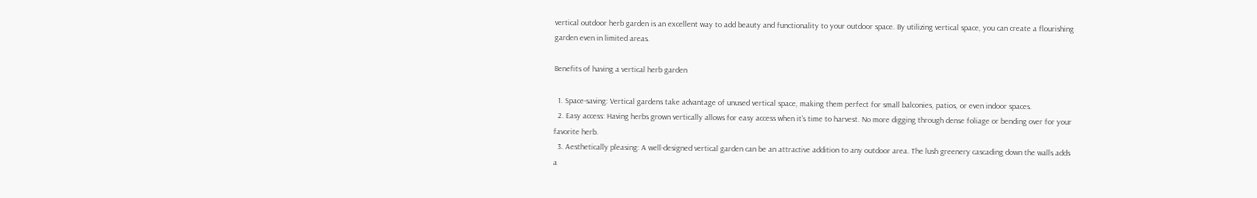vertical outdoor herb garden is an excellent way to add beauty and functionality to your outdoor space. By utilizing vertical space, you can create a flourishing garden even in limited areas.

Benefits of having a vertical herb garden

  1. Space-saving: Vertical gardens take advantage of unused vertical space, making them perfect for small balconies, patios, or even indoor spaces.
  2. Easy access: Having herbs grown vertically allows for easy access when it’s time to harvest. No more digging through dense foliage or bending over for your favorite herb.
  3. Aesthetically pleasing: A well-designed vertical garden can be an attractive addition to any outdoor area. The lush greenery cascading down the walls adds a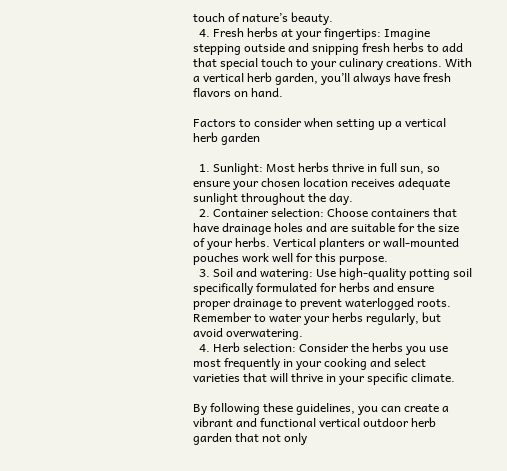touch of nature’s beauty.
  4. Fresh herbs at your fingertips: Imagine stepping outside and snipping fresh herbs to add that special touch to your culinary creations. With a vertical herb garden, you’ll always have fresh flavors on hand.

Factors to consider when setting up a vertical herb garden

  1. Sunlight: Most herbs thrive in full sun, so ensure your chosen location receives adequate sunlight throughout the day.
  2. Container selection: Choose containers that have drainage holes and are suitable for the size of your herbs. Vertical planters or wall-mounted pouches work well for this purpose.
  3. Soil and watering: Use high-quality potting soil specifically formulated for herbs and ensure proper drainage to prevent waterlogged roots. Remember to water your herbs regularly, but avoid overwatering.
  4. Herb selection: Consider the herbs you use most frequently in your cooking and select varieties that will thrive in your specific climate.

By following these guidelines, you can create a vibrant and functional vertical outdoor herb garden that not only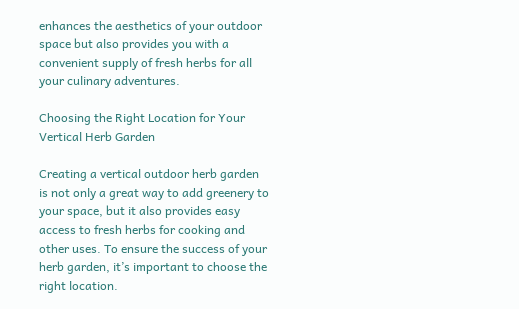enhances the aesthetics of your outdoor space but also provides you with a convenient supply of fresh herbs for all your culinary adventures.

Choosing the Right Location for Your Vertical Herb Garden

Creating a vertical outdoor herb garden is not only a great way to add greenery to your space, but it also provides easy access to fresh herbs for cooking and other uses. To ensure the success of your herb garden, it’s important to choose the right location.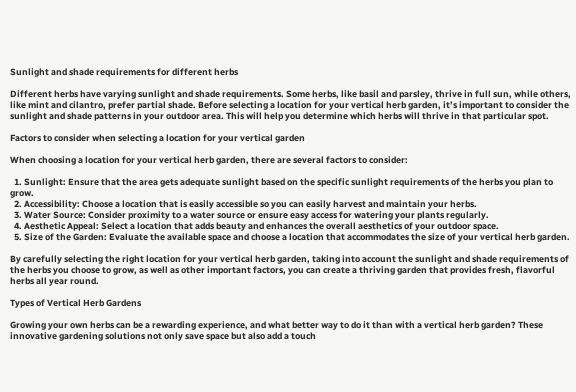Sunlight and shade requirements for different herbs

Different herbs have varying sunlight and shade requirements. Some herbs, like basil and parsley, thrive in full sun, while others, like mint and cilantro, prefer partial shade. Before selecting a location for your vertical herb garden, it’s important to consider the sunlight and shade patterns in your outdoor area. This will help you determine which herbs will thrive in that particular spot.

Factors to consider when selecting a location for your vertical garden

When choosing a location for your vertical herb garden, there are several factors to consider:

  1. Sunlight: Ensure that the area gets adequate sunlight based on the specific sunlight requirements of the herbs you plan to grow.
  2. Accessibility: Choose a location that is easily accessible so you can easily harvest and maintain your herbs.
  3. Water Source: Consider proximity to a water source or ensure easy access for watering your plants regularly.
  4. Aesthetic Appeal: Select a location that adds beauty and enhances the overall aesthetics of your outdoor space.
  5. Size of the Garden: Evaluate the available space and choose a location that accommodates the size of your vertical herb garden.

By carefully selecting the right location for your vertical herb garden, taking into account the sunlight and shade requirements of the herbs you choose to grow, as well as other important factors, you can create a thriving garden that provides fresh, flavorful herbs all year round.

Types of Vertical Herb Gardens

Growing your own herbs can be a rewarding experience, and what better way to do it than with a vertical herb garden? These innovative gardening solutions not only save space but also add a touch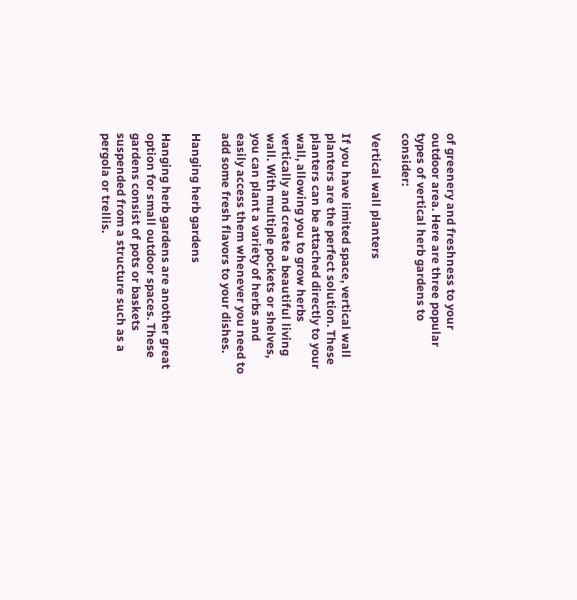of greenery and freshness to your outdoor area. Here are three popular types of vertical herb gardens to consider:

Vertical wall planters

If you have limited space, vertical wall planters are the perfect solution. These planters can be attached directly to your wall, allowing you to grow herbs vertically and create a beautiful living wall. With multiple pockets or shelves, you can plant a variety of herbs and easily access them whenever you need to add some fresh flavors to your dishes.

Hanging herb gardens

Hanging herb gardens are another great option for small outdoor spaces. These gardens consist of pots or baskets suspended from a structure such as a pergola or trellis.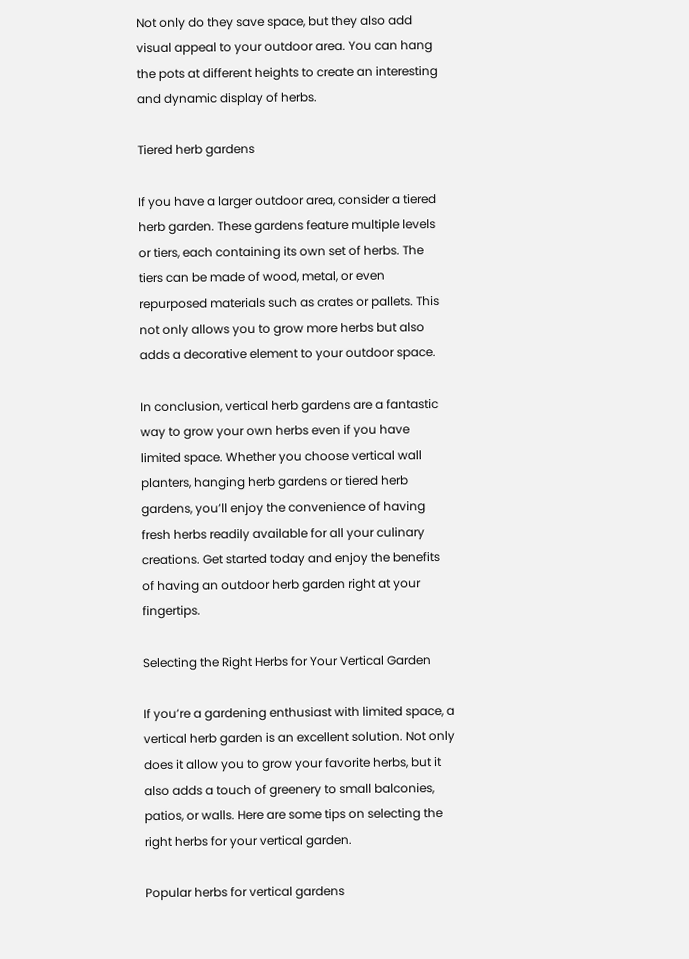Not only do they save space, but they also add visual appeal to your outdoor area. You can hang the pots at different heights to create an interesting and dynamic display of herbs.

Tiered herb gardens

If you have a larger outdoor area, consider a tiered herb garden. These gardens feature multiple levels or tiers, each containing its own set of herbs. The tiers can be made of wood, metal, or even repurposed materials such as crates or pallets. This not only allows you to grow more herbs but also adds a decorative element to your outdoor space.

In conclusion, vertical herb gardens are a fantastic way to grow your own herbs even if you have limited space. Whether you choose vertical wall planters, hanging herb gardens or tiered herb gardens, you’ll enjoy the convenience of having fresh herbs readily available for all your culinary creations. Get started today and enjoy the benefits of having an outdoor herb garden right at your fingertips.

Selecting the Right Herbs for Your Vertical Garden

If you’re a gardening enthusiast with limited space, a vertical herb garden is an excellent solution. Not only does it allow you to grow your favorite herbs, but it also adds a touch of greenery to small balconies, patios, or walls. Here are some tips on selecting the right herbs for your vertical garden.

Popular herbs for vertical gardens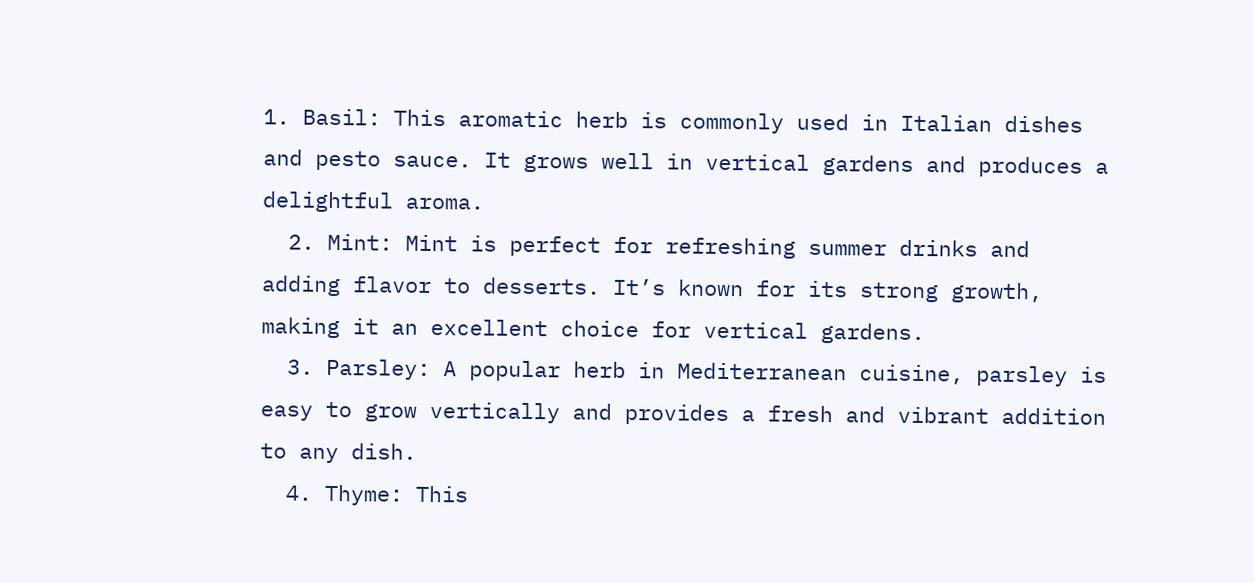1. Basil: This aromatic herb is commonly used in Italian dishes and pesto sauce. It grows well in vertical gardens and produces a delightful aroma.
  2. Mint: Mint is perfect for refreshing summer drinks and adding flavor to desserts. It’s known for its strong growth, making it an excellent choice for vertical gardens.
  3. Parsley: A popular herb in Mediterranean cuisine, parsley is easy to grow vertically and provides a fresh and vibrant addition to any dish.
  4. Thyme: This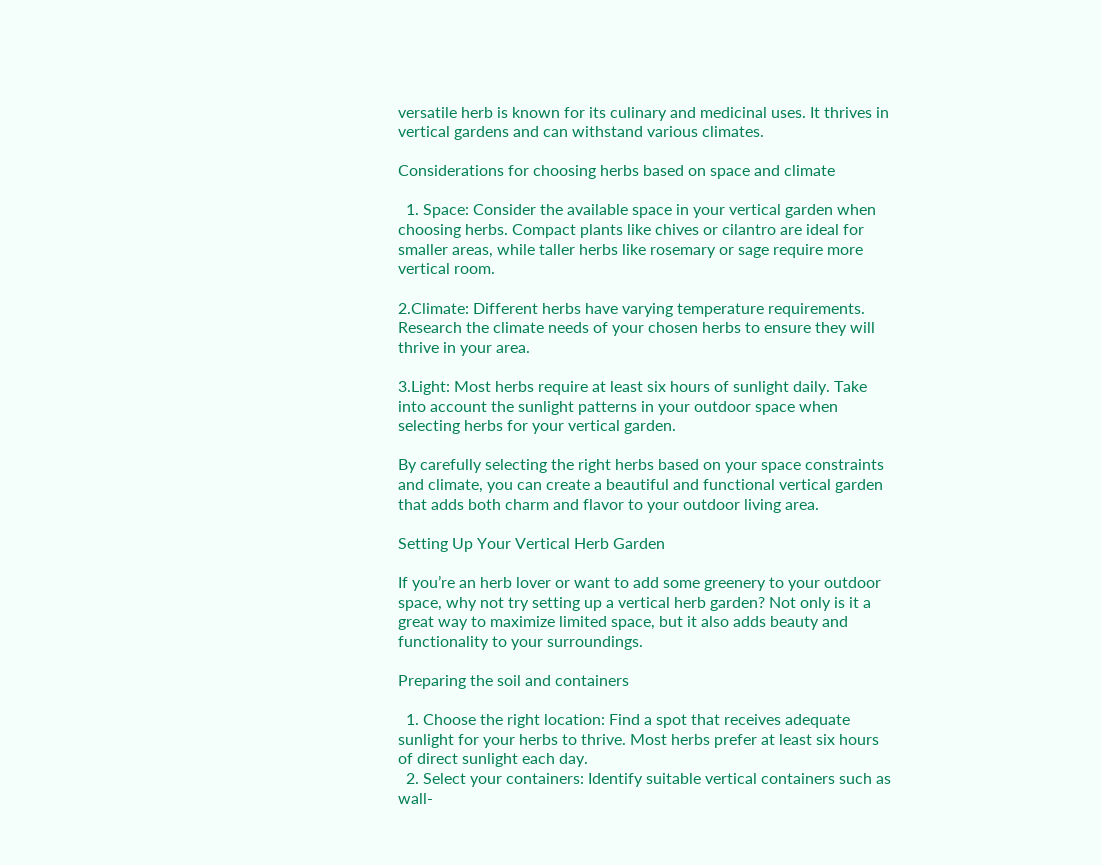versatile herb is known for its culinary and medicinal uses. It thrives in vertical gardens and can withstand various climates.

Considerations for choosing herbs based on space and climate

  1. Space: Consider the available space in your vertical garden when choosing herbs. Compact plants like chives or cilantro are ideal for smaller areas, while taller herbs like rosemary or sage require more vertical room.

2.Climate: Different herbs have varying temperature requirements. Research the climate needs of your chosen herbs to ensure they will thrive in your area.

3.Light: Most herbs require at least six hours of sunlight daily. Take into account the sunlight patterns in your outdoor space when selecting herbs for your vertical garden.

By carefully selecting the right herbs based on your space constraints and climate, you can create a beautiful and functional vertical garden that adds both charm and flavor to your outdoor living area.

Setting Up Your Vertical Herb Garden

If you’re an herb lover or want to add some greenery to your outdoor space, why not try setting up a vertical herb garden? Not only is it a great way to maximize limited space, but it also adds beauty and functionality to your surroundings.

Preparing the soil and containers

  1. Choose the right location: Find a spot that receives adequate sunlight for your herbs to thrive. Most herbs prefer at least six hours of direct sunlight each day.
  2. Select your containers: Identify suitable vertical containers such as wall-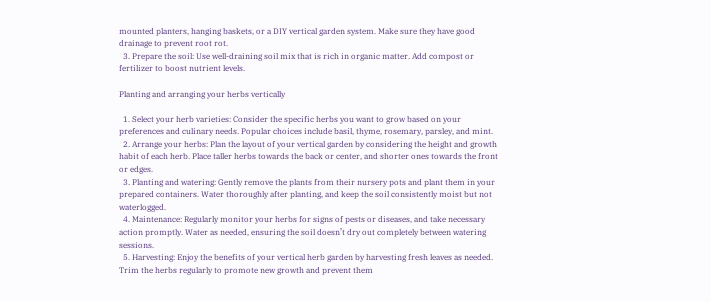mounted planters, hanging baskets, or a DIY vertical garden system. Make sure they have good drainage to prevent root rot.
  3. Prepare the soil: Use well-draining soil mix that is rich in organic matter. Add compost or fertilizer to boost nutrient levels.

Planting and arranging your herbs vertically

  1. Select your herb varieties: Consider the specific herbs you want to grow based on your preferences and culinary needs. Popular choices include basil, thyme, rosemary, parsley, and mint.
  2. Arrange your herbs: Plan the layout of your vertical garden by considering the height and growth habit of each herb. Place taller herbs towards the back or center, and shorter ones towards the front or edges.
  3. Planting and watering: Gently remove the plants from their nursery pots and plant them in your prepared containers. Water thoroughly after planting, and keep the soil consistently moist but not waterlogged.
  4. Maintenance: Regularly monitor your herbs for signs of pests or diseases, and take necessary action promptly. Water as needed, ensuring the soil doesn’t dry out completely between watering sessions.
  5. Harvesting: Enjoy the benefits of your vertical herb garden by harvesting fresh leaves as needed. Trim the herbs regularly to promote new growth and prevent them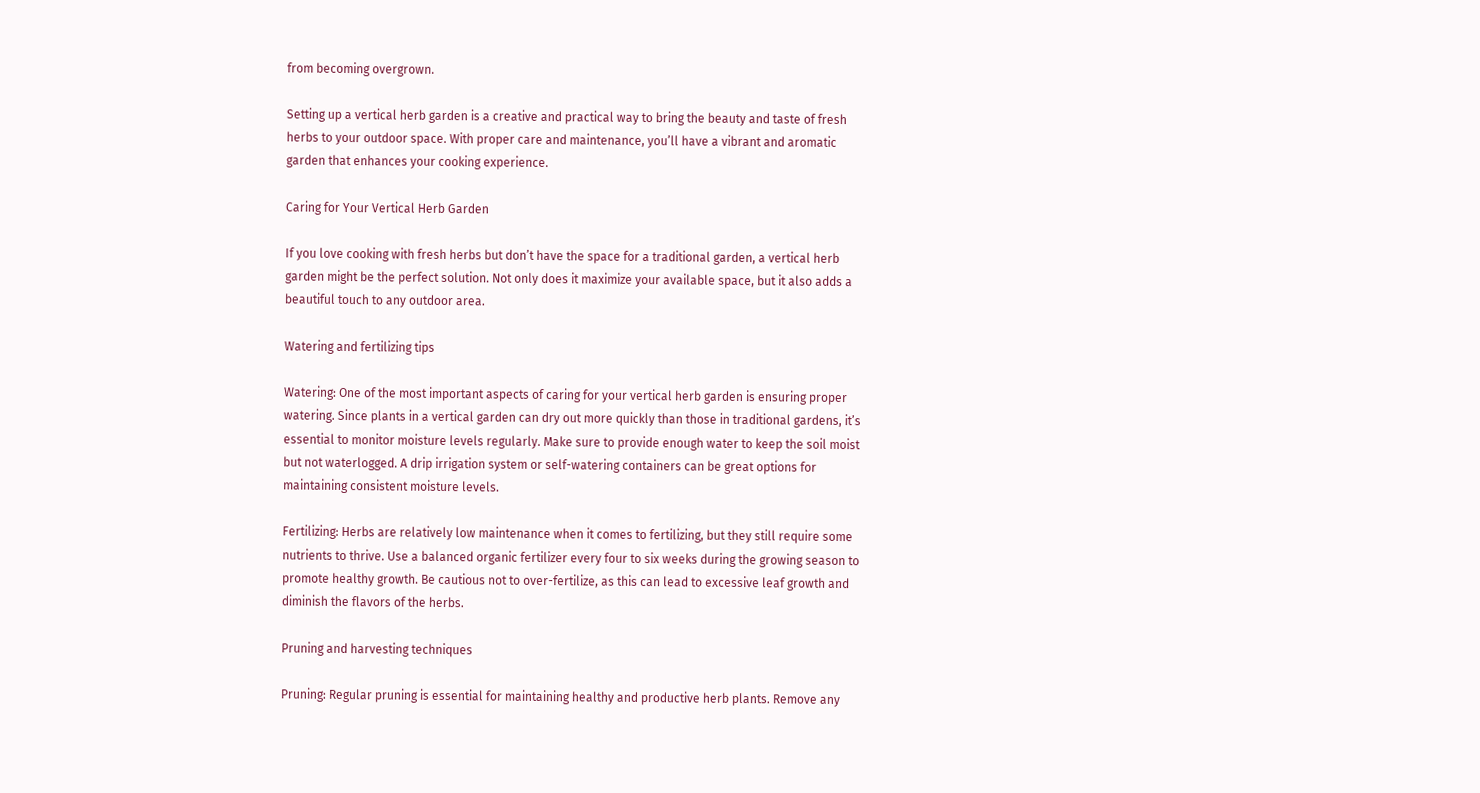from becoming overgrown.

Setting up a vertical herb garden is a creative and practical way to bring the beauty and taste of fresh herbs to your outdoor space. With proper care and maintenance, you’ll have a vibrant and aromatic garden that enhances your cooking experience.

Caring for Your Vertical Herb Garden

If you love cooking with fresh herbs but don’t have the space for a traditional garden, a vertical herb garden might be the perfect solution. Not only does it maximize your available space, but it also adds a beautiful touch to any outdoor area.

Watering and fertilizing tips

Watering: One of the most important aspects of caring for your vertical herb garden is ensuring proper watering. Since plants in a vertical garden can dry out more quickly than those in traditional gardens, it’s essential to monitor moisture levels regularly. Make sure to provide enough water to keep the soil moist but not waterlogged. A drip irrigation system or self-watering containers can be great options for maintaining consistent moisture levels.

Fertilizing: Herbs are relatively low maintenance when it comes to fertilizing, but they still require some nutrients to thrive. Use a balanced organic fertilizer every four to six weeks during the growing season to promote healthy growth. Be cautious not to over-fertilize, as this can lead to excessive leaf growth and diminish the flavors of the herbs.

Pruning and harvesting techniques

Pruning: Regular pruning is essential for maintaining healthy and productive herb plants. Remove any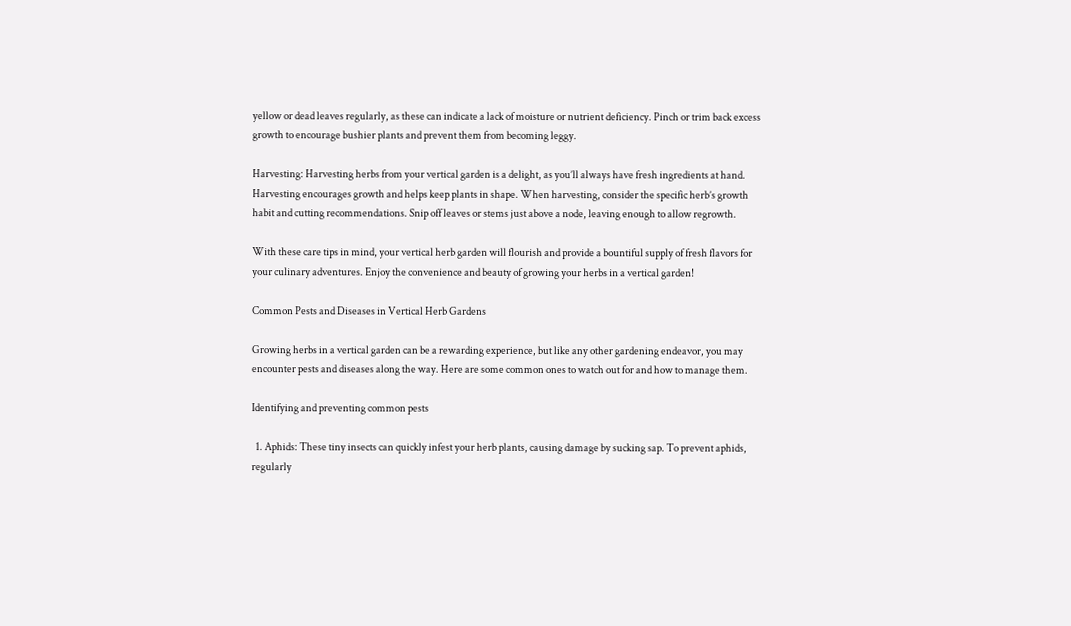yellow or dead leaves regularly, as these can indicate a lack of moisture or nutrient deficiency. Pinch or trim back excess growth to encourage bushier plants and prevent them from becoming leggy.

Harvesting: Harvesting herbs from your vertical garden is a delight, as you’ll always have fresh ingredients at hand. Harvesting encourages growth and helps keep plants in shape. When harvesting, consider the specific herb’s growth habit and cutting recommendations. Snip off leaves or stems just above a node, leaving enough to allow regrowth.

With these care tips in mind, your vertical herb garden will flourish and provide a bountiful supply of fresh flavors for your culinary adventures. Enjoy the convenience and beauty of growing your herbs in a vertical garden!

Common Pests and Diseases in Vertical Herb Gardens

Growing herbs in a vertical garden can be a rewarding experience, but like any other gardening endeavor, you may encounter pests and diseases along the way. Here are some common ones to watch out for and how to manage them.

Identifying and preventing common pests

  1. Aphids: These tiny insects can quickly infest your herb plants, causing damage by sucking sap. To prevent aphids, regularly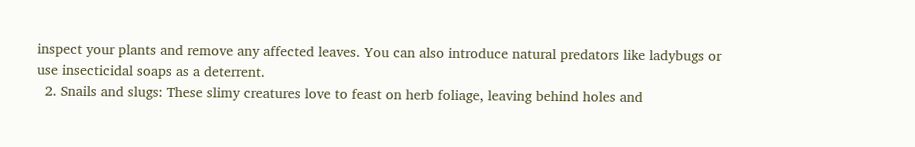inspect your plants and remove any affected leaves. You can also introduce natural predators like ladybugs or use insecticidal soaps as a deterrent.
  2. Snails and slugs: These slimy creatures love to feast on herb foliage, leaving behind holes and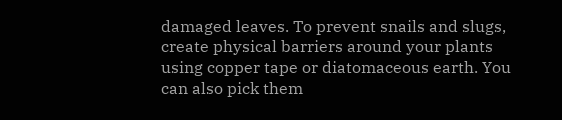damaged leaves. To prevent snails and slugs, create physical barriers around your plants using copper tape or diatomaceous earth. You can also pick them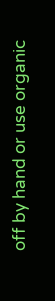off by hand or use organic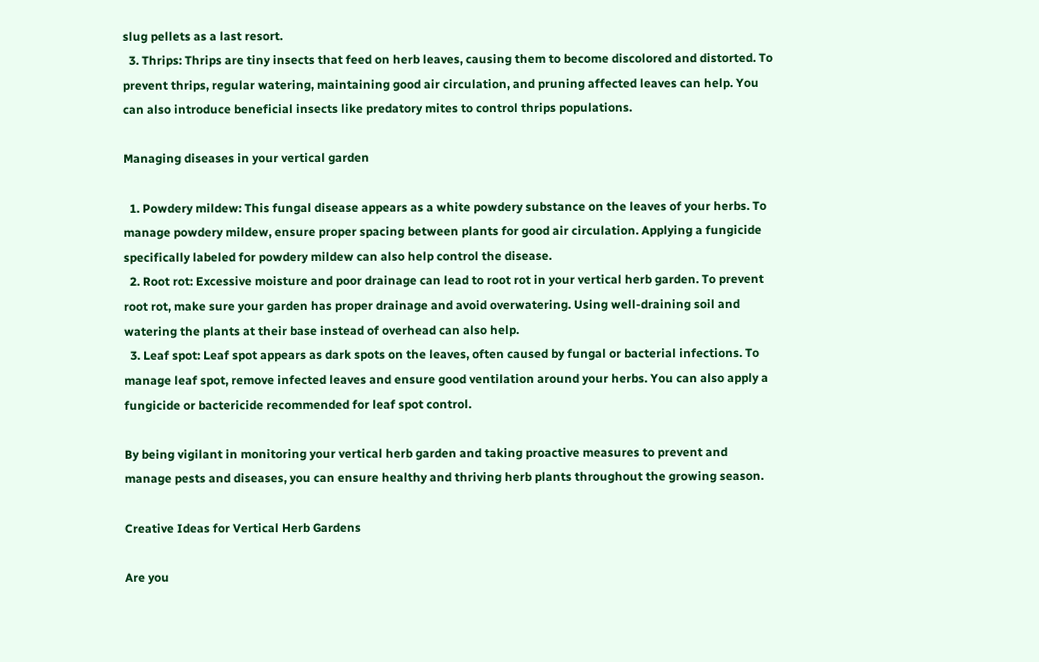slug pellets as a last resort.
  3. Thrips: Thrips are tiny insects that feed on herb leaves, causing them to become discolored and distorted. To prevent thrips, regular watering, maintaining good air circulation, and pruning affected leaves can help. You can also introduce beneficial insects like predatory mites to control thrips populations.

Managing diseases in your vertical garden

  1. Powdery mildew: This fungal disease appears as a white powdery substance on the leaves of your herbs. To manage powdery mildew, ensure proper spacing between plants for good air circulation. Applying a fungicide specifically labeled for powdery mildew can also help control the disease.
  2. Root rot: Excessive moisture and poor drainage can lead to root rot in your vertical herb garden. To prevent root rot, make sure your garden has proper drainage and avoid overwatering. Using well-draining soil and watering the plants at their base instead of overhead can also help.
  3. Leaf spot: Leaf spot appears as dark spots on the leaves, often caused by fungal or bacterial infections. To manage leaf spot, remove infected leaves and ensure good ventilation around your herbs. You can also apply a fungicide or bactericide recommended for leaf spot control.

By being vigilant in monitoring your vertical herb garden and taking proactive measures to prevent and manage pests and diseases, you can ensure healthy and thriving herb plants throughout the growing season.

Creative Ideas for Vertical Herb Gardens

Are you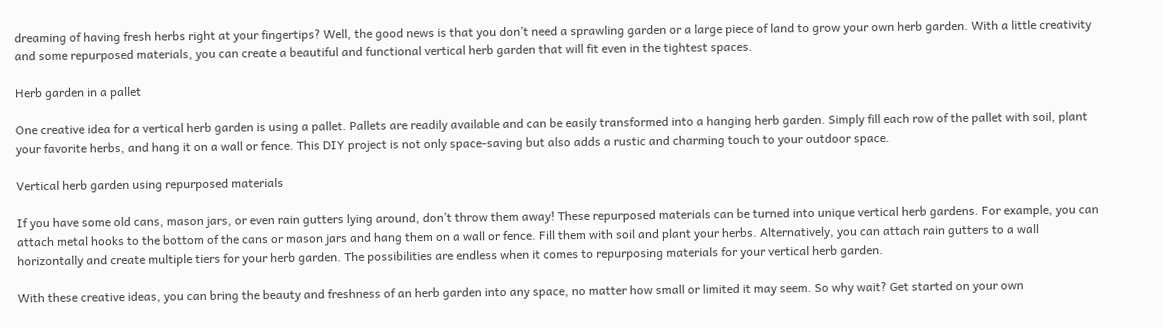dreaming of having fresh herbs right at your fingertips? Well, the good news is that you don’t need a sprawling garden or a large piece of land to grow your own herb garden. With a little creativity and some repurposed materials, you can create a beautiful and functional vertical herb garden that will fit even in the tightest spaces.

Herb garden in a pallet

One creative idea for a vertical herb garden is using a pallet. Pallets are readily available and can be easily transformed into a hanging herb garden. Simply fill each row of the pallet with soil, plant your favorite herbs, and hang it on a wall or fence. This DIY project is not only space-saving but also adds a rustic and charming touch to your outdoor space.

Vertical herb garden using repurposed materials

If you have some old cans, mason jars, or even rain gutters lying around, don’t throw them away! These repurposed materials can be turned into unique vertical herb gardens. For example, you can attach metal hooks to the bottom of the cans or mason jars and hang them on a wall or fence. Fill them with soil and plant your herbs. Alternatively, you can attach rain gutters to a wall horizontally and create multiple tiers for your herb garden. The possibilities are endless when it comes to repurposing materials for your vertical herb garden.

With these creative ideas, you can bring the beauty and freshness of an herb garden into any space, no matter how small or limited it may seem. So why wait? Get started on your own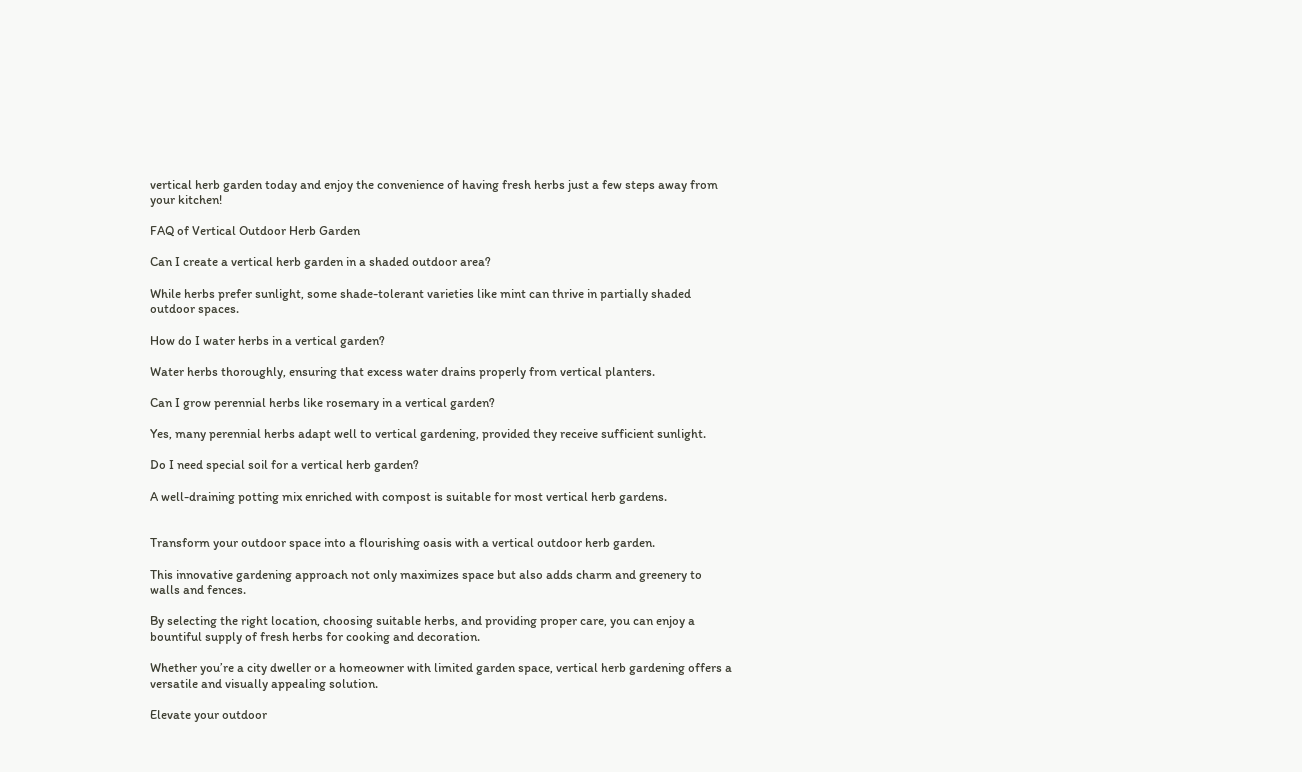vertical herb garden today and enjoy the convenience of having fresh herbs just a few steps away from your kitchen!

FAQ of Vertical Outdoor Herb Garden

Can I create a vertical herb garden in a shaded outdoor area?

While herbs prefer sunlight, some shade-tolerant varieties like mint can thrive in partially shaded outdoor spaces.

How do I water herbs in a vertical garden?

Water herbs thoroughly, ensuring that excess water drains properly from vertical planters.

Can I grow perennial herbs like rosemary in a vertical garden?

Yes, many perennial herbs adapt well to vertical gardening, provided they receive sufficient sunlight.

Do I need special soil for a vertical herb garden?

A well-draining potting mix enriched with compost is suitable for most vertical herb gardens.


Transform your outdoor space into a flourishing oasis with a vertical outdoor herb garden.

This innovative gardening approach not only maximizes space but also adds charm and greenery to walls and fences.

By selecting the right location, choosing suitable herbs, and providing proper care, you can enjoy a bountiful supply of fresh herbs for cooking and decoration.

Whether you’re a city dweller or a homeowner with limited garden space, vertical herb gardening offers a versatile and visually appealing solution.

Elevate your outdoor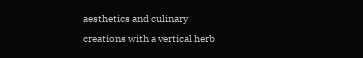aesthetics and culinary creations with a vertical herb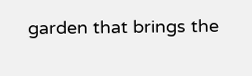garden that brings the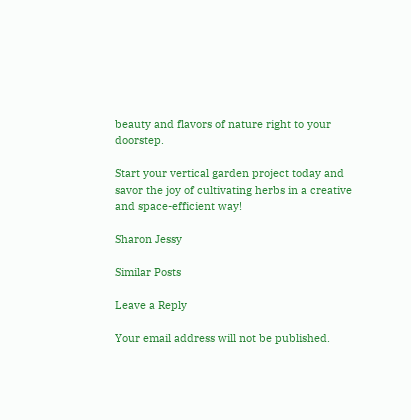beauty and flavors of nature right to your doorstep.

Start your vertical garden project today and savor the joy of cultivating herbs in a creative and space-efficient way!

Sharon Jessy

Similar Posts

Leave a Reply

Your email address will not be published.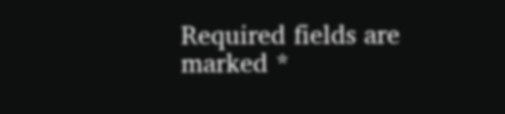Required fields are marked *